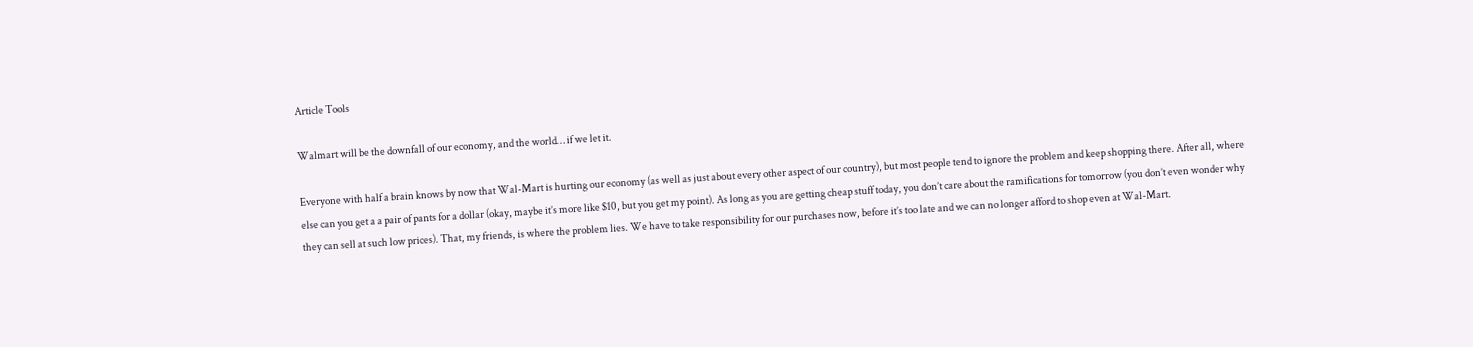Article Tools

Walmart will be the downfall of our economy, and the world… if we let it.

Everyone with half a brain knows by now that Wal-Mart is hurting our economy (as well as just about every other aspect of our country), but most people tend to ignore the problem and keep shopping there. After all, where else can you get a a pair of pants for a dollar (okay, maybe it’s more like $10, but you get my point). As long as you are getting cheap stuff today, you don’t care about the ramifications for tomorrow (you don’t even wonder why they can sell at such low prices). That, my friends, is where the problem lies. We have to take responsibility for our purchases now, before it’s too late and we can no longer afford to shop even at Wal-Mart.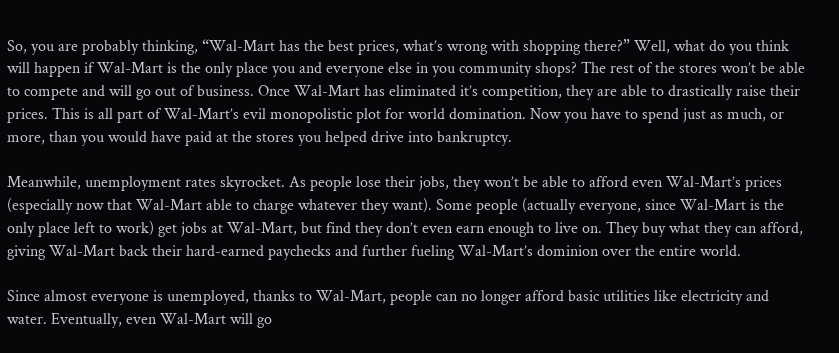So, you are probably thinking, “Wal-Mart has the best prices, what’s wrong with shopping there?” Well, what do you think will happen if Wal-Mart is the only place you and everyone else in you community shops? The rest of the stores won’t be able to compete and will go out of business. Once Wal-Mart has eliminated it’s competition, they are able to drastically raise their prices. This is all part of Wal-Mart’s evil monopolistic plot for world domination. Now you have to spend just as much, or more, than you would have paid at the stores you helped drive into bankruptcy.

Meanwhile, unemployment rates skyrocket. As people lose their jobs, they won’t be able to afford even Wal-Mart’s prices (especially now that Wal-Mart able to charge whatever they want). Some people (actually everyone, since Wal-Mart is the only place left to work) get jobs at Wal-Mart, but find they don’t even earn enough to live on. They buy what they can afford, giving Wal-Mart back their hard-earned paychecks and further fueling Wal-Mart’s dominion over the entire world.

Since almost everyone is unemployed, thanks to Wal-Mart, people can no longer afford basic utilities like electricity and water. Eventually, even Wal-Mart will go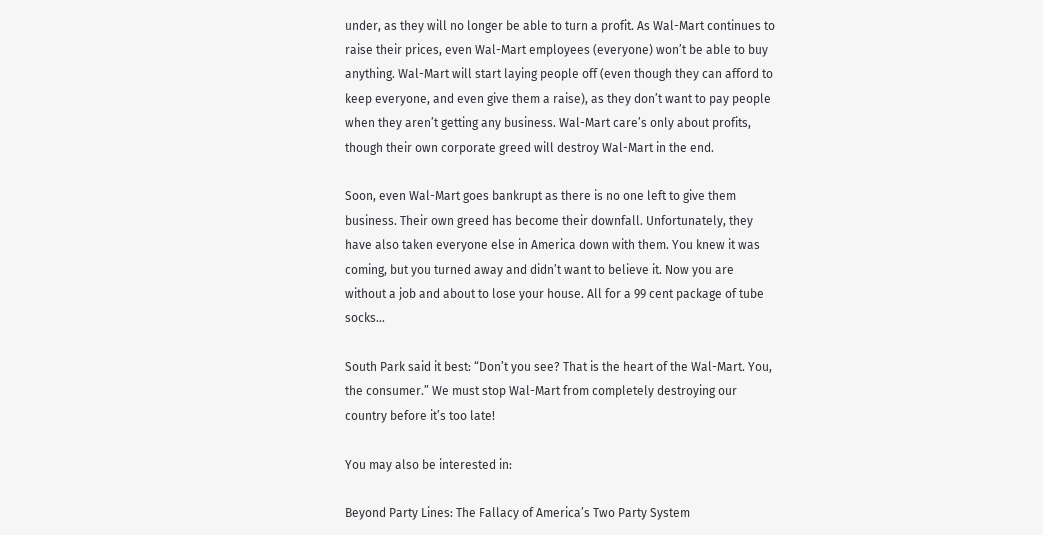under, as they will no longer be able to turn a profit. As Wal-Mart continues to raise their prices, even Wal-Mart employees (everyone) won’t be able to buy anything. Wal-Mart will start laying people off (even though they can afford to keep everyone, and even give them a raise), as they don’t want to pay people when they aren’t getting any business. Wal-Mart care’s only about profits, though their own corporate greed will destroy Wal-Mart in the end.

Soon, even Wal-Mart goes bankrupt as there is no one left to give them business. Their own greed has become their downfall. Unfortunately, they have also taken everyone else in America down with them. You knew it was coming, but you turned away and didn’t want to believe it. Now you are without a job and about to lose your house. All for a 99 cent package of tube socks…

South Park said it best: “Don’t you see? That is the heart of the Wal-Mart. You, the consumer.” We must stop Wal-Mart from completely destroying our country before it’s too late!

You may also be interested in:

Beyond Party Lines: The Fallacy of America’s Two Party System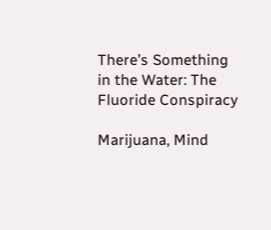There’s Something in the Water: The Fluoride Conspiracy

Marijuana, Mind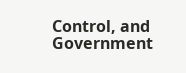Control, and Government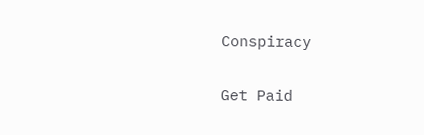Conspiracy

Get Paid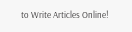to Write Articles Online!